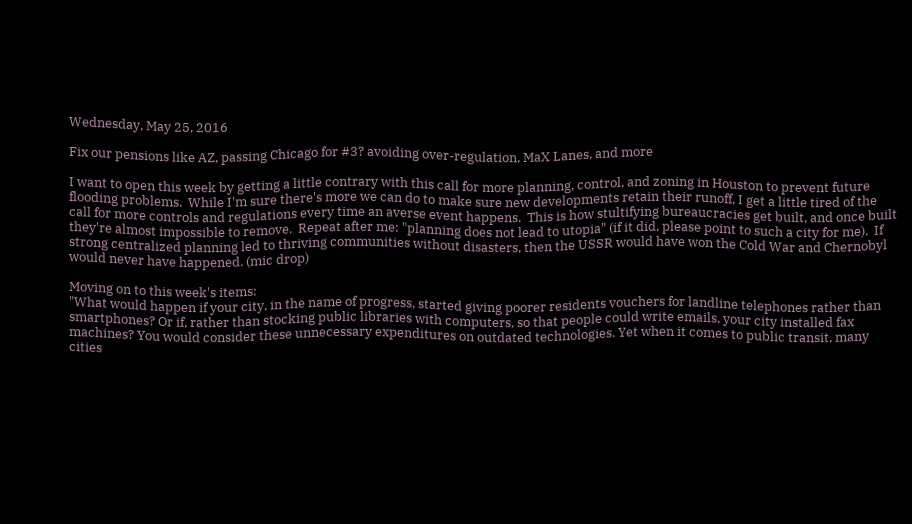Wednesday, May 25, 2016

Fix our pensions like AZ, passing Chicago for #3? avoiding over-regulation, MaX Lanes, and more

I want to open this week by getting a little contrary with this call for more planning, control, and zoning in Houston to prevent future flooding problems.  While I'm sure there's more we can do to make sure new developments retain their runoff, I get a little tired of the call for more controls and regulations every time an averse event happens.  This is how stultifying bureaucracies get built, and once built they're almost impossible to remove.  Repeat after me: "planning does not lead to utopia" (if it did, please point to such a city for me).  If strong centralized planning led to thriving communities without disasters, then the USSR would have won the Cold War and Chernobyl would never have happened. (mic drop)

Moving on to this week's items:
"What would happen if your city, in the name of progress, started giving poorer residents vouchers for landline telephones rather than smartphones? Or if, rather than stocking public libraries with computers, so that people could write emails, your city installed fax machines? You would consider these unnecessary expenditures on outdated technologies. Yet when it comes to public transit, many cities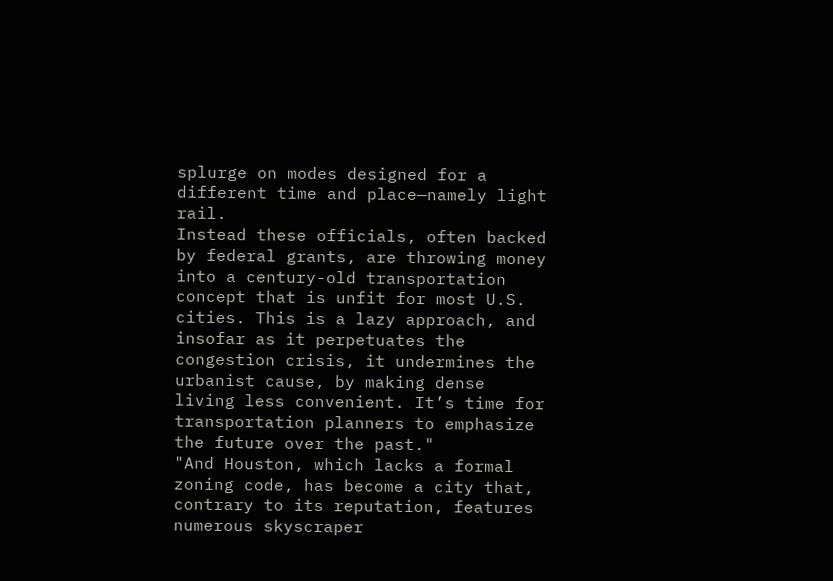splurge on modes designed for a different time and place—namely light rail.
Instead these officials, often backed by federal grants, are throwing money into a century-old transportation concept that is unfit for most U.S. cities. This is a lazy approach, and insofar as it perpetuates the congestion crisis, it undermines the urbanist cause, by making dense living less convenient. It’s time for transportation planners to emphasize the future over the past."
"And Houston, which lacks a formal zoning code, has become a city that, contrary to its reputation, features numerous skyscraper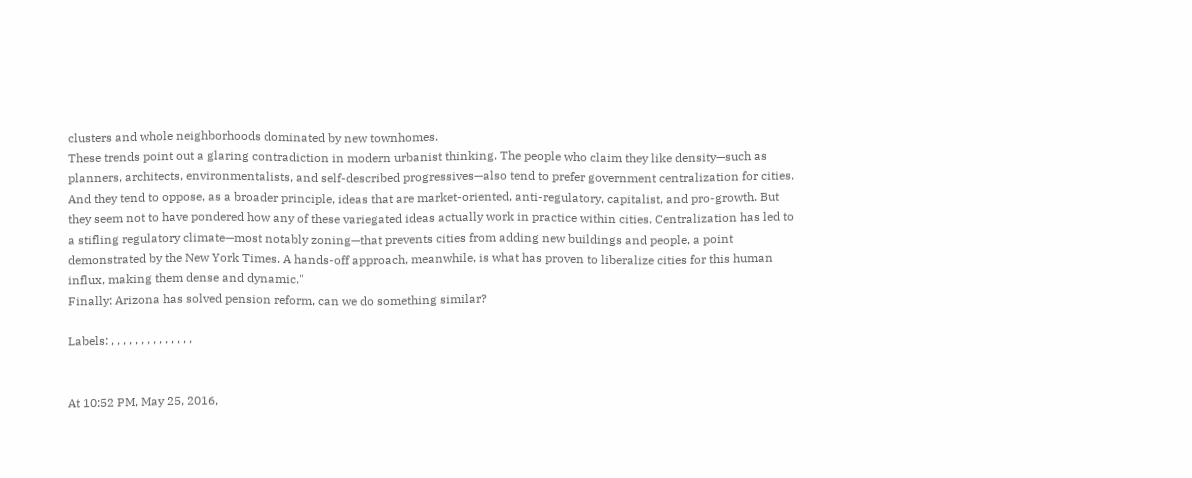clusters and whole neighborhoods dominated by new townhomes.
These trends point out a glaring contradiction in modern urbanist thinking. The people who claim they like density—such as planners, architects, environmentalists, and self-described progressives—also tend to prefer government centralization for cities. And they tend to oppose, as a broader principle, ideas that are market-oriented, anti-regulatory, capitalist, and pro-growth. But they seem not to have pondered how any of these variegated ideas actually work in practice within cities. Centralization has led to a stifling regulatory climate—most notably zoning—that prevents cities from adding new buildings and people, a point demonstrated by the New York Times. A hands-off approach, meanwhile, is what has proven to liberalize cities for this human influx, making them dense and dynamic."
Finally: Arizona has solved pension reform, can we do something similar?

Labels: , , , , , , , , , , , , , ,


At 10:52 PM, May 25, 2016,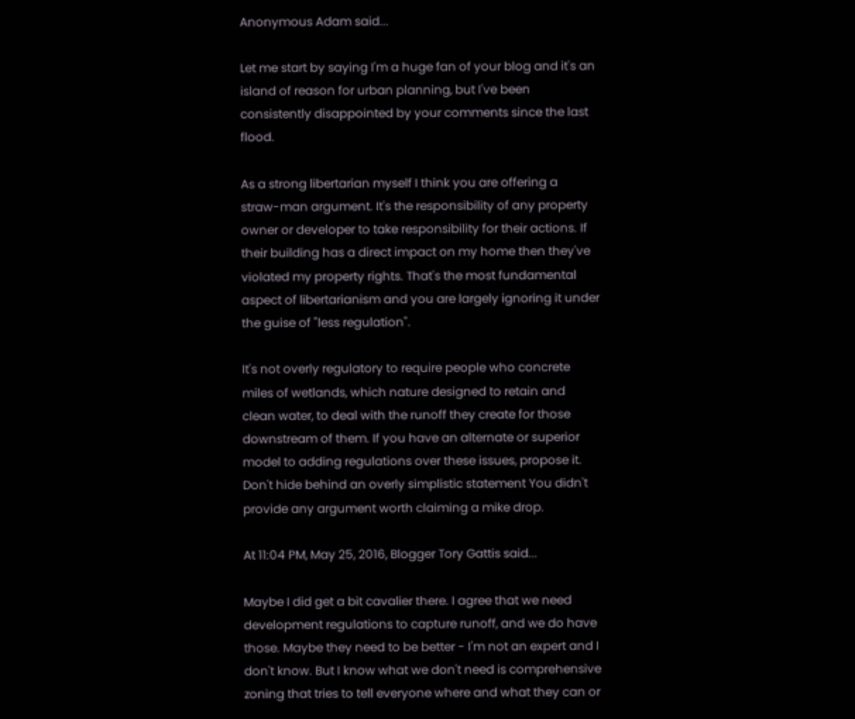Anonymous Adam said...

Let me start by saying I'm a huge fan of your blog and it's an island of reason for urban planning, but I've been consistently disappointed by your comments since the last flood.

As a strong libertarian myself I think you are offering a straw-man argument. It's the responsibility of any property owner or developer to take responsibility for their actions. If their building has a direct impact on my home then they've violated my property rights. That's the most fundamental aspect of libertarianism and you are largely ignoring it under the guise of "less regulation".

It's not overly regulatory to require people who concrete miles of wetlands, which nature designed to retain and clean water, to deal with the runoff they create for those downstream of them. If you have an alternate or superior model to adding regulations over these issues, propose it. Don't hide behind an overly simplistic statement You didn't provide any argument worth claiming a mike drop.

At 11:04 PM, May 25, 2016, Blogger Tory Gattis said...

Maybe I did get a bit cavalier there. I agree that we need development regulations to capture runoff, and we do have those. Maybe they need to be better - I'm not an expert and I don't know. But I know what we don't need is comprehensive zoning that tries to tell everyone where and what they can or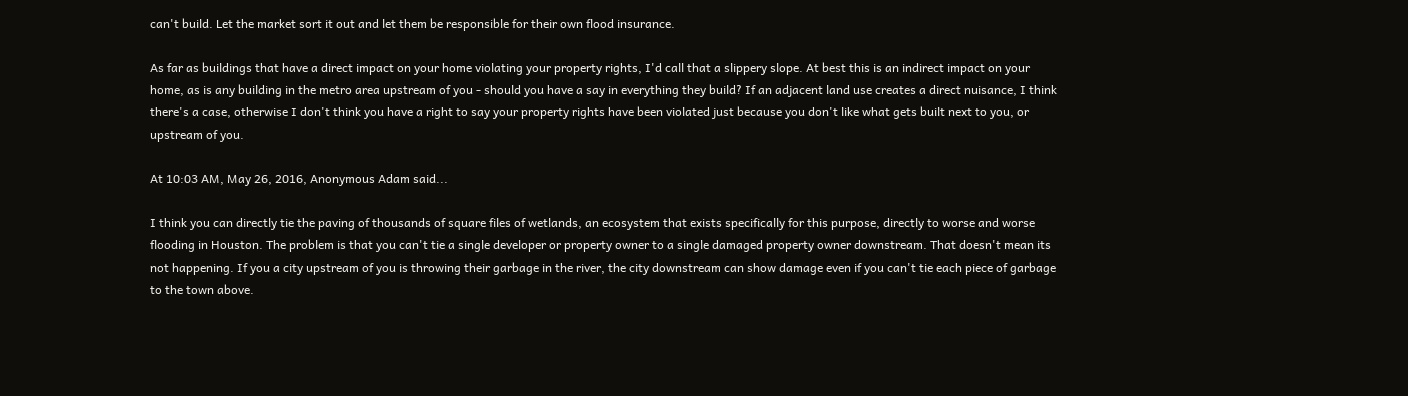can't build. Let the market sort it out and let them be responsible for their own flood insurance.

As far as buildings that have a direct impact on your home violating your property rights, I'd call that a slippery slope. At best this is an indirect impact on your home, as is any building in the metro area upstream of you - should you have a say in everything they build? If an adjacent land use creates a direct nuisance, I think there's a case, otherwise I don't think you have a right to say your property rights have been violated just because you don't like what gets built next to you, or upstream of you.

At 10:03 AM, May 26, 2016, Anonymous Adam said...

I think you can directly tie the paving of thousands of square files of wetlands, an ecosystem that exists specifically for this purpose, directly to worse and worse flooding in Houston. The problem is that you can't tie a single developer or property owner to a single damaged property owner downstream. That doesn't mean its not happening. If you a city upstream of you is throwing their garbage in the river, the city downstream can show damage even if you can't tie each piece of garbage to the town above.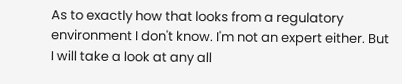As to exactly how that looks from a regulatory environment I don't know. I'm not an expert either. But I will take a look at any all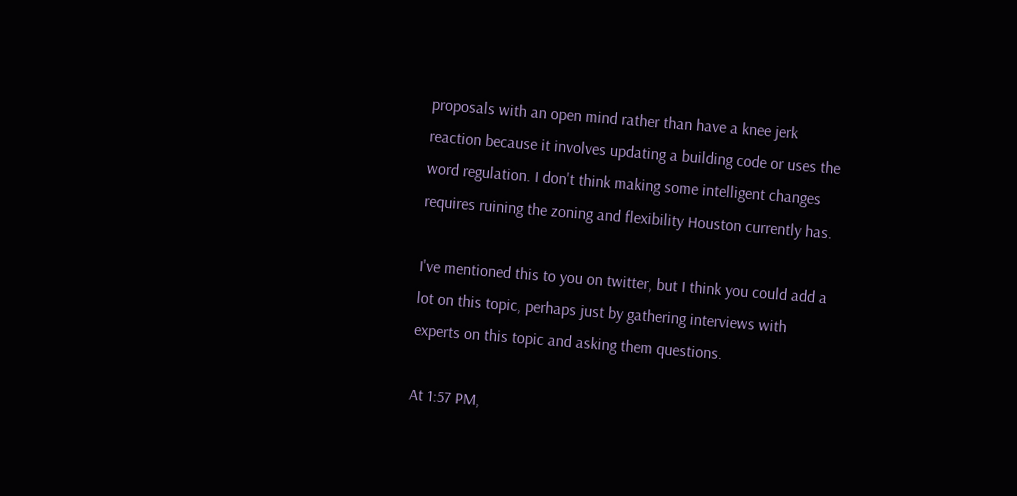proposals with an open mind rather than have a knee jerk reaction because it involves updating a building code or uses the word regulation. I don't think making some intelligent changes requires ruining the zoning and flexibility Houston currently has.

I've mentioned this to you on twitter, but I think you could add a lot on this topic, perhaps just by gathering interviews with experts on this topic and asking them questions.

At 1:57 PM,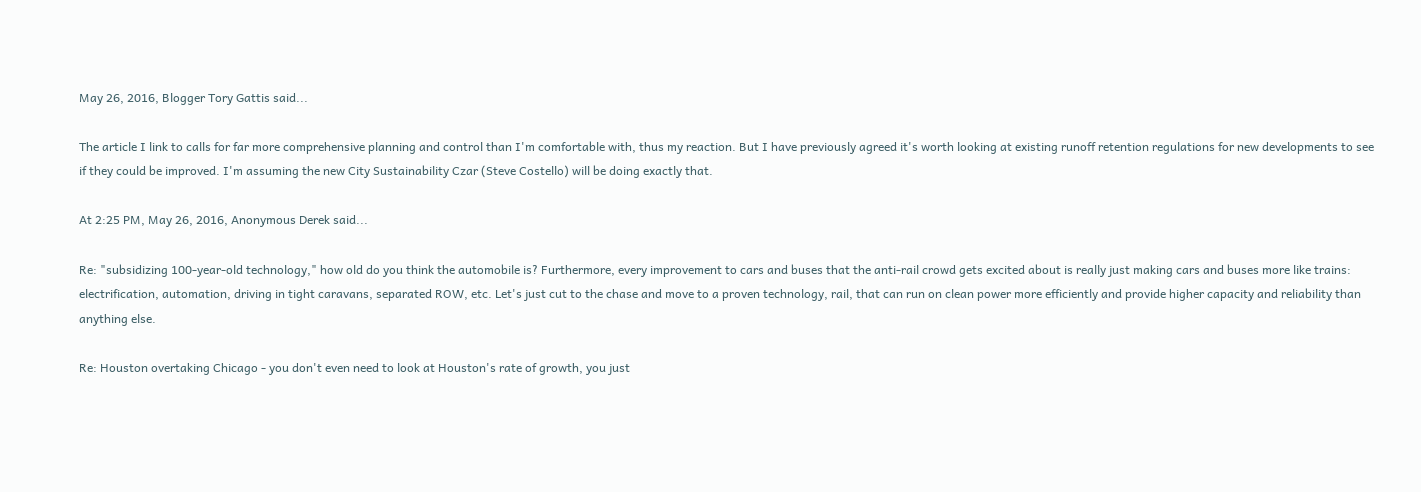May 26, 2016, Blogger Tory Gattis said...

The article I link to calls for far more comprehensive planning and control than I'm comfortable with, thus my reaction. But I have previously agreed it's worth looking at existing runoff retention regulations for new developments to see if they could be improved. I'm assuming the new City Sustainability Czar (Steve Costello) will be doing exactly that.

At 2:25 PM, May 26, 2016, Anonymous Derek said...

Re: "subsidizing 100-year-old technology," how old do you think the automobile is? Furthermore, every improvement to cars and buses that the anti-rail crowd gets excited about is really just making cars and buses more like trains: electrification, automation, driving in tight caravans, separated ROW, etc. Let's just cut to the chase and move to a proven technology, rail, that can run on clean power more efficiently and provide higher capacity and reliability than anything else.

Re: Houston overtaking Chicago - you don't even need to look at Houston's rate of growth, you just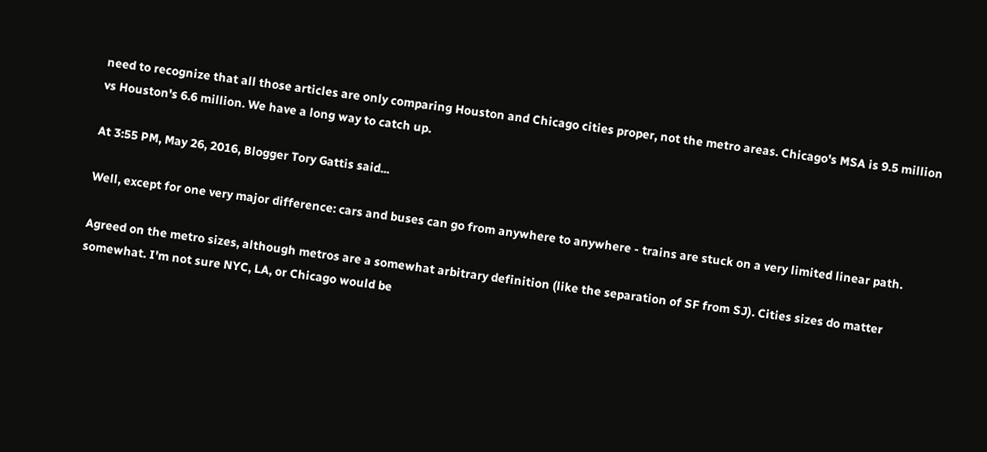need to recognize that all those articles are only comparing Houston and Chicago cities proper, not the metro areas. Chicago's MSA is 9.5 million vs Houston's 6.6 million. We have a long way to catch up.

At 3:55 PM, May 26, 2016, Blogger Tory Gattis said...

Well, except for one very major difference: cars and buses can go from anywhere to anywhere - trains are stuck on a very limited linear path.

Agreed on the metro sizes, although metros are a somewhat arbitrary definition (like the separation of SF from SJ). Cities sizes do matter somewhat. I'm not sure NYC, LA, or Chicago would be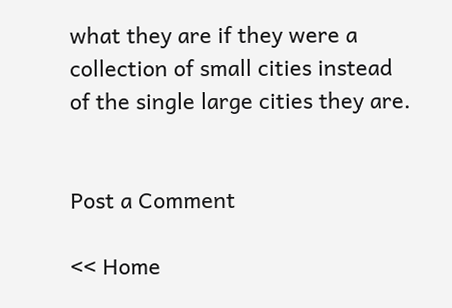what they are if they were a collection of small cities instead of the single large cities they are.


Post a Comment

<< Home